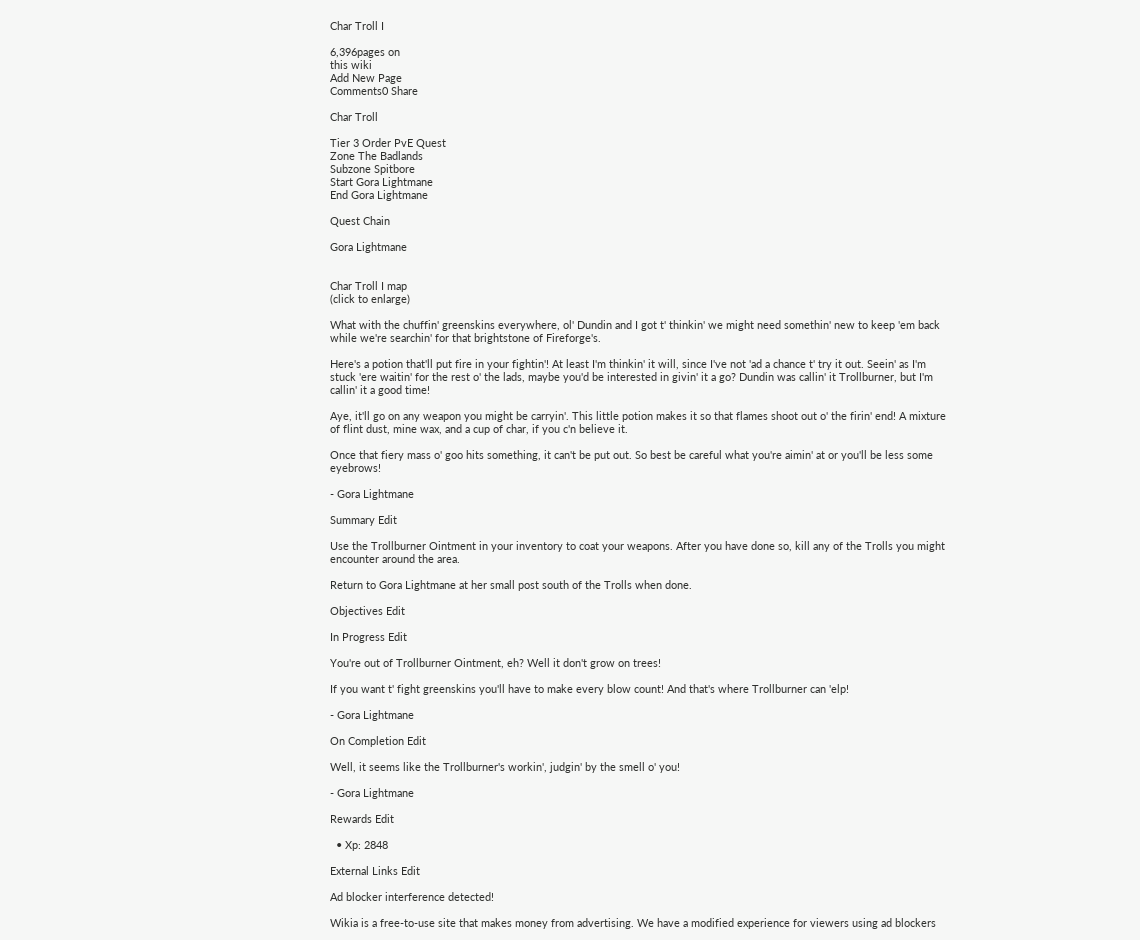Char Troll I

6,396pages on
this wiki
Add New Page
Comments0 Share

Char Troll

Tier 3 Order PvE Quest
Zone The Badlands
Subzone Spitbore
Start Gora Lightmane
End Gora Lightmane

Quest Chain

Gora Lightmane


Char Troll I map
(click to enlarge)

What with the chuffin' greenskins everywhere, ol' Dundin and I got t' thinkin' we might need somethin' new to keep 'em back while we're searchin' for that brightstone of Fireforge's.

Here's a potion that'll put fire in your fightin'! At least I'm thinkin' it will, since I've not 'ad a chance t' try it out. Seein' as I'm stuck 'ere waitin' for the rest o' the lads, maybe you'd be interested in givin' it a go? Dundin was callin' it Trollburner, but I'm callin' it a good time!

Aye, it'll go on any weapon you might be carryin'. This little potion makes it so that flames shoot out o' the firin' end! A mixture of flint dust, mine wax, and a cup of char, if you c'n believe it.

Once that fiery mass o' goo hits something, it can't be put out. So best be careful what you're aimin' at or you'll be less some eyebrows!

- Gora Lightmane

Summary Edit

Use the Trollburner Ointment in your inventory to coat your weapons. After you have done so, kill any of the Trolls you might encounter around the area.

Return to Gora Lightmane at her small post south of the Trolls when done.

Objectives Edit

In Progress Edit

You're out of Trollburner Ointment, eh? Well it don't grow on trees!

If you want t' fight greenskins you'll have to make every blow count! And that's where Trollburner can 'elp!

- Gora Lightmane

On Completion Edit

Well, it seems like the Trollburner's workin', judgin' by the smell o' you!

- Gora Lightmane

Rewards Edit

  • Xp: 2848

External Links Edit

Ad blocker interference detected!

Wikia is a free-to-use site that makes money from advertising. We have a modified experience for viewers using ad blockers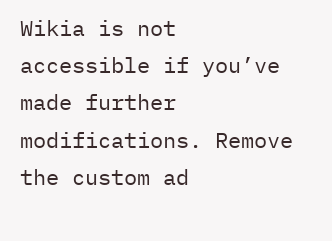Wikia is not accessible if you’ve made further modifications. Remove the custom ad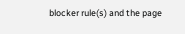blocker rule(s) and the page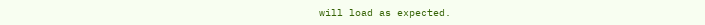will load as expected.